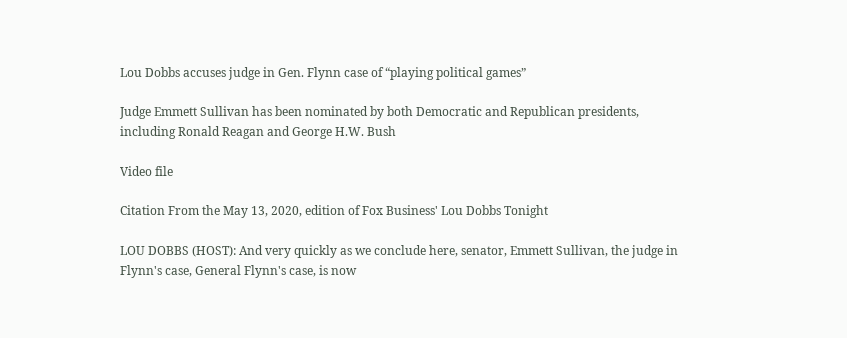Lou Dobbs accuses judge in Gen. Flynn case of “playing political games”

Judge Emmett Sullivan has been nominated by both Democratic and Republican presidents, including Ronald Reagan and George H.W. Bush

Video file

Citation From the May 13, 2020, edition of Fox Business' Lou Dobbs Tonight

LOU DOBBS (HOST): And very quickly as we conclude here, senator, Emmett Sullivan, the judge in Flynn's case, General Flynn's case, is now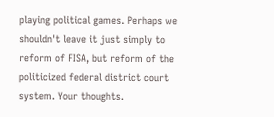playing political games. Perhaps we shouldn't leave it just simply to reform of FISA, but reform of the politicized federal district court system. Your thoughts.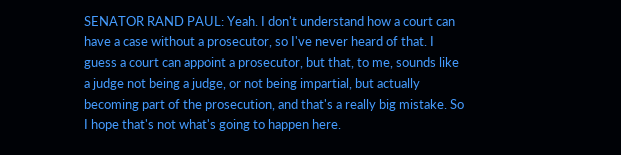SENATOR RAND PAUL: Yeah. I don't understand how a court can have a case without a prosecutor, so I've never heard of that. I guess a court can appoint a prosecutor, but that, to me, sounds like a judge not being a judge, or not being impartial, but actually becoming part of the prosecution, and that's a really big mistake. So I hope that's not what's going to happen here.